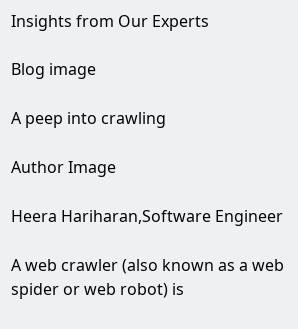Insights from Our Experts

Blog image

A peep into crawling

Author Image

Heera Hariharan,Software Engineer

A web crawler (also known as a web spider or web robot) is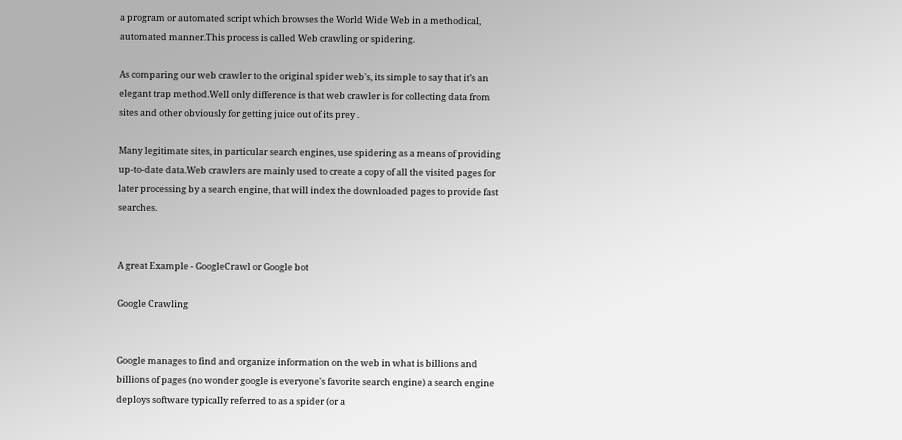a program or automated script which browses the World Wide Web in a methodical, automated manner.This process is called Web crawling or spidering.

As comparing our web crawler to the original spider web's, its simple to say that it’s an elegant trap method.Well only difference is that web crawler is for collecting data from sites and other obviously for getting juice out of its prey .

Many legitimate sites, in particular search engines, use spidering as a means of providing up-to-date data.Web crawlers are mainly used to create a copy of all the visited pages for later processing by a search engine, that will index the downloaded pages to provide fast searches.


A great Example - GoogleCrawl or Google bot

Google Crawling


Google manages to find and organize information on the web in what is billions and billions of pages (no wonder google is everyone's favorite search engine) a search engine deploys software typically referred to as a spider (or a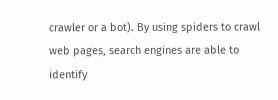crawler or a bot). By using spiders to crawl web pages, search engines are able to identify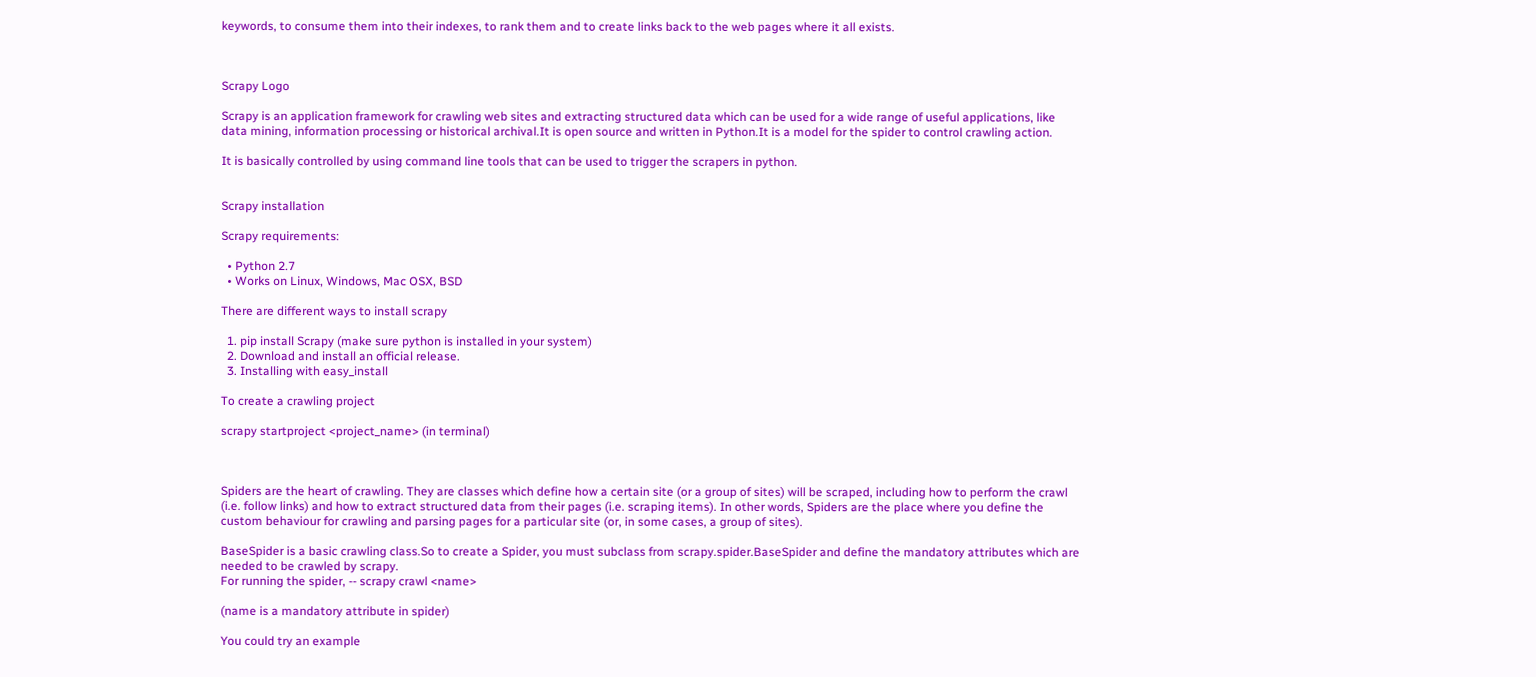keywords, to consume them into their indexes, to rank them and to create links back to the web pages where it all exists.



Scrapy Logo

Scrapy is an application framework for crawling web sites and extracting structured data which can be used for a wide range of useful applications, like data mining, information processing or historical archival.It is open source and written in Python.It is a model for the spider to control crawling action.

It is basically controlled by using command line tools that can be used to trigger the scrapers in python.


Scrapy installation

Scrapy requirements:

  • Python 2.7
  • Works on Linux, Windows, Mac OSX, BSD

There are different ways to install scrapy

  1. pip install Scrapy (make sure python is installed in your system)
  2. Download and install an official release.
  3. Installing with easy_install

To create a crawling project

scrapy startproject <project_name> (in terminal)



Spiders are the heart of crawling. They are classes which define how a certain site (or a group of sites) will be scraped, including how to perform the crawl (i.e. follow links) and how to extract structured data from their pages (i.e. scraping items). In other words, Spiders are the place where you define the custom behaviour for crawling and parsing pages for a particular site (or, in some cases, a group of sites).

BaseSpider is a basic crawling class.So to create a Spider, you must subclass from scrapy.spider.BaseSpider and define the mandatory attributes which are needed to be crawled by scrapy.
For running the spider, -- scrapy crawl <name>

(name is a mandatory attribute in spider)

You could try an example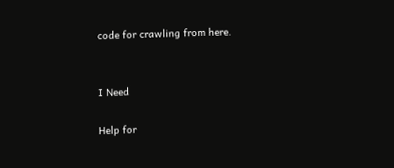code for crawling from here.


I Need

Help for